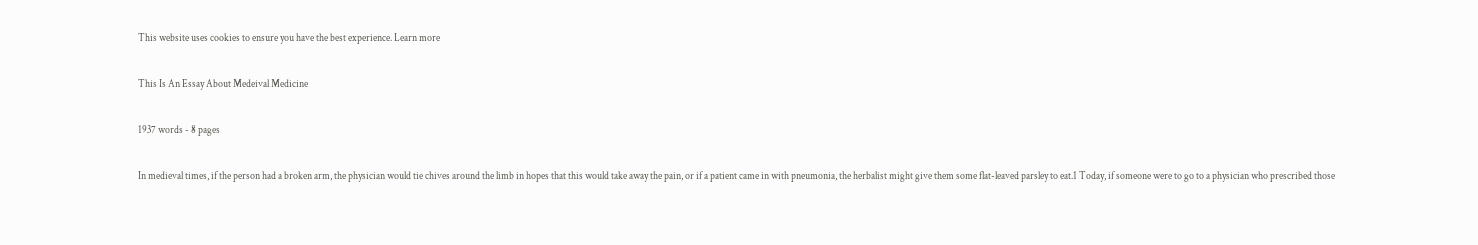This website uses cookies to ensure you have the best experience. Learn more

This Is An Essay About Medeival Medicine

1937 words - 8 pages

In medieval times, if the person had a broken arm, the physician would tie chives around the limb in hopes that this would take away the pain, or if a patient came in with pneumonia, the herbalist might give them some flat-leaved parsley to eat.1 Today, if someone were to go to a physician who prescribed those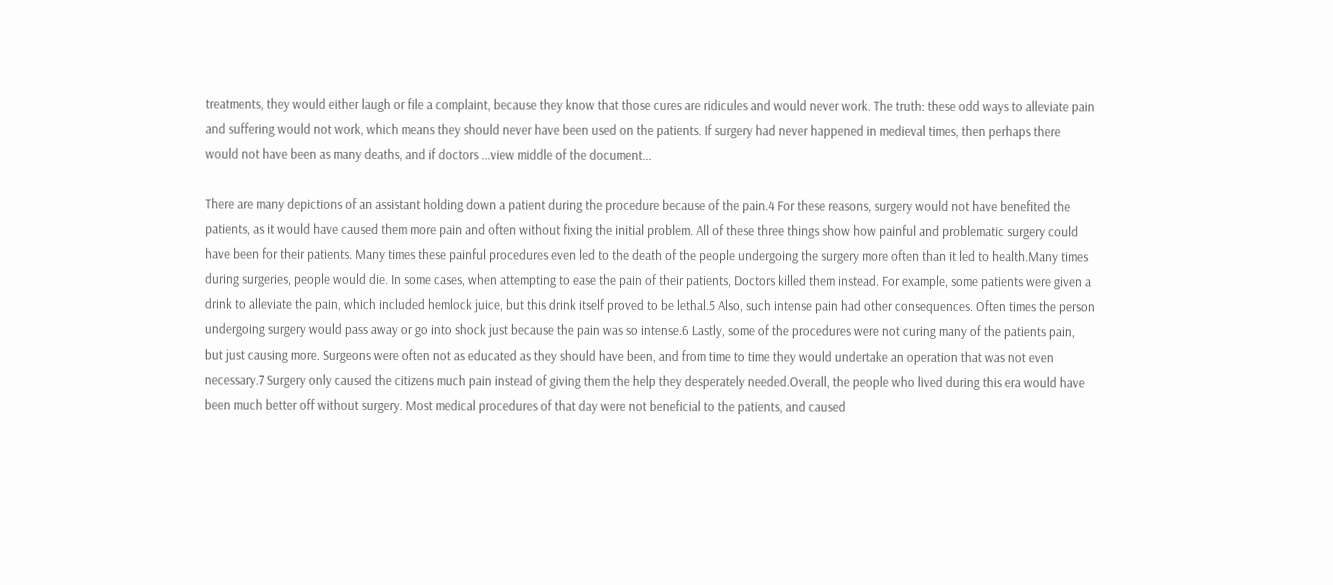treatments, they would either laugh or file a complaint, because they know that those cures are ridicules and would never work. The truth: these odd ways to alleviate pain and suffering would not work, which means they should never have been used on the patients. If surgery had never happened in medieval times, then perhaps there would not have been as many deaths, and if doctors ...view middle of the document...

There are many depictions of an assistant holding down a patient during the procedure because of the pain.4 For these reasons, surgery would not have benefited the patients, as it would have caused them more pain and often without fixing the initial problem. All of these three things show how painful and problematic surgery could have been for their patients. Many times these painful procedures even led to the death of the people undergoing the surgery more often than it led to health.Many times during surgeries, people would die. In some cases, when attempting to ease the pain of their patients, Doctors killed them instead. For example, some patients were given a drink to alleviate the pain, which included hemlock juice, but this drink itself proved to be lethal.5 Also, such intense pain had other consequences. Often times the person undergoing surgery would pass away or go into shock just because the pain was so intense.6 Lastly, some of the procedures were not curing many of the patients pain, but just causing more. Surgeons were often not as educated as they should have been, and from time to time they would undertake an operation that was not even necessary.7 Surgery only caused the citizens much pain instead of giving them the help they desperately needed.Overall, the people who lived during this era would have been much better off without surgery. Most medical procedures of that day were not beneficial to the patients, and caused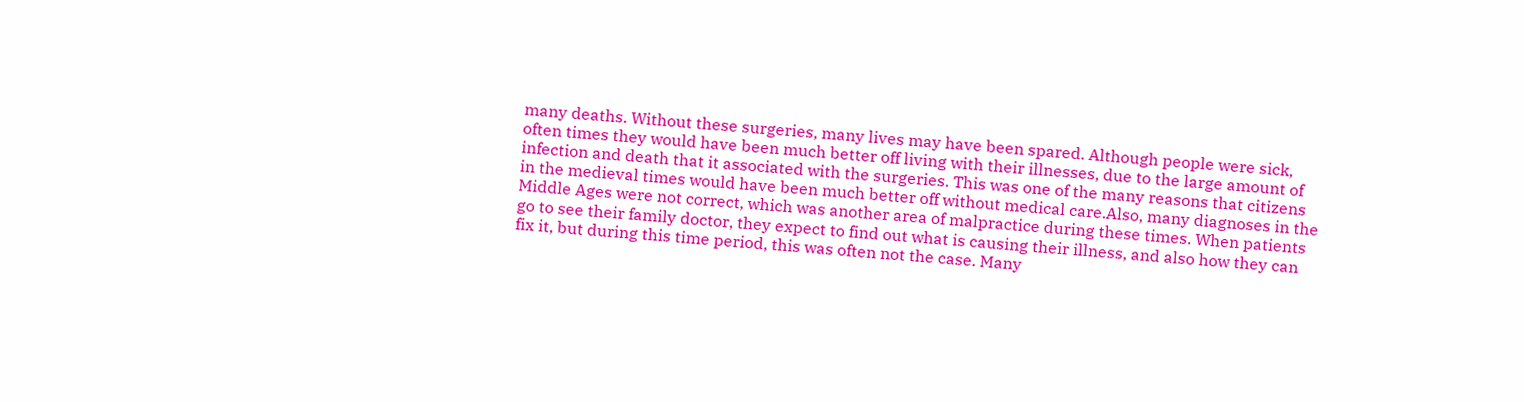many deaths. Without these surgeries, many lives may have been spared. Although people were sick, often times they would have been much better off living with their illnesses, due to the large amount of infection and death that it associated with the surgeries. This was one of the many reasons that citizens in the medieval times would have been much better off without medical care.Also, many diagnoses in the Middle Ages were not correct, which was another area of malpractice during these times. When patients go to see their family doctor, they expect to find out what is causing their illness, and also how they can fix it, but during this time period, this was often not the case. Many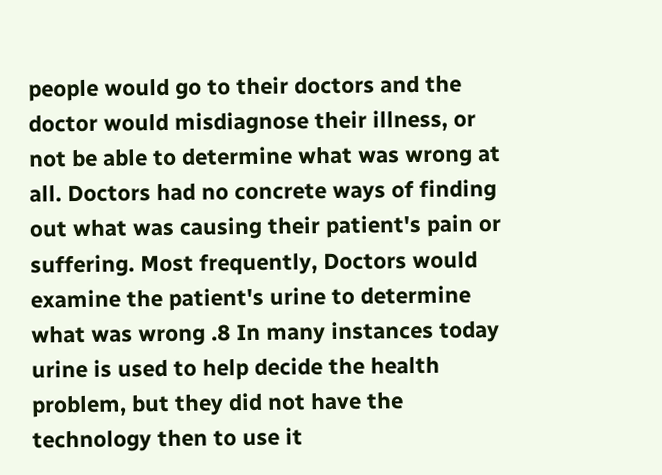people would go to their doctors and the doctor would misdiagnose their illness, or not be able to determine what was wrong at all. Doctors had no concrete ways of finding out what was causing their patient's pain or suffering. Most frequently, Doctors would examine the patient's urine to determine what was wrong .8 In many instances today urine is used to help decide the health problem, but they did not have the technology then to use it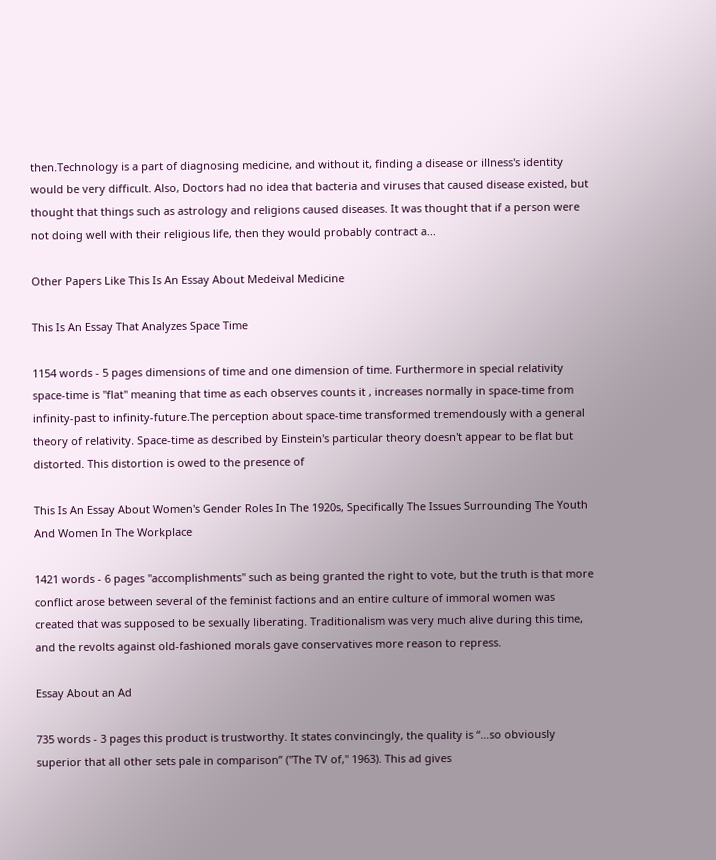then.Technology is a part of diagnosing medicine, and without it, finding a disease or illness's identity would be very difficult. Also, Doctors had no idea that bacteria and viruses that caused disease existed, but thought that things such as astrology and religions caused diseases. It was thought that if a person were not doing well with their religious life, then they would probably contract a...

Other Papers Like This Is An Essay About Medeival Medicine

This Is An Essay That Analyzes Space Time

1154 words - 5 pages dimensions of time and one dimension of time. Furthermore in special relativity space-time is "flat" meaning that time as each observes counts it , increases normally in space-time from infinity-past to infinity-future.The perception about space-time transformed tremendously with a general theory of relativity. Space-time as described by Einstein's particular theory doesn't appear to be flat but distorted. This distortion is owed to the presence of

This Is An Essay About Women's Gender Roles In The 1920s, Specifically The Issues Surrounding The Youth And Women In The Workplace

1421 words - 6 pages "accomplishments" such as being granted the right to vote, but the truth is that more conflict arose between several of the feminist factions and an entire culture of immoral women was created that was supposed to be sexually liberating. Traditionalism was very much alive during this time, and the revolts against old-fashioned morals gave conservatives more reason to repress.

Essay About an Ad

735 words - 3 pages this product is trustworthy. It states convincingly, the quality is “…so obviously superior that all other sets pale in comparison” ("The TV of," 1963). This ad gives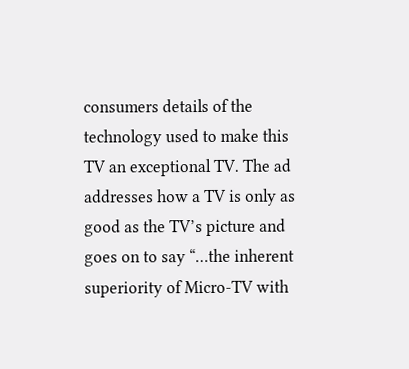consumers details of the technology used to make this TV an exceptional TV. The ad addresses how a TV is only as good as the TV’s picture and goes on to say “…the inherent superiority of Micro-TV with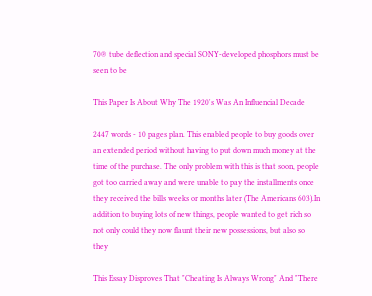70® tube deflection and special SONY-developed phosphors must be seen to be

This Paper Is About Why The 1920's Was An Influencial Decade

2447 words - 10 pages plan. This enabled people to buy goods over an extended period without having to put down much money at the time of the purchase. The only problem with this is that soon, people got too carried away and were unable to pay the installments once they received the bills weeks or months later (The Americans 603).In addition to buying lots of new things, people wanted to get rich so not only could they now flaunt their new possessions, but also so they

This Essay Disproves That "Cheating Is Always Wrong" And "There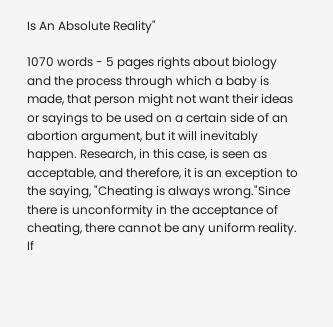Is An Absolute Reality"

1070 words - 5 pages rights about biology and the process through which a baby is made, that person might not want their ideas or sayings to be used on a certain side of an abortion argument, but it will inevitably happen. Research, in this case, is seen as acceptable, and therefore, it is an exception to the saying, "Cheating is always wrong."Since there is unconformity in the acceptance of cheating, there cannot be any uniform reality. If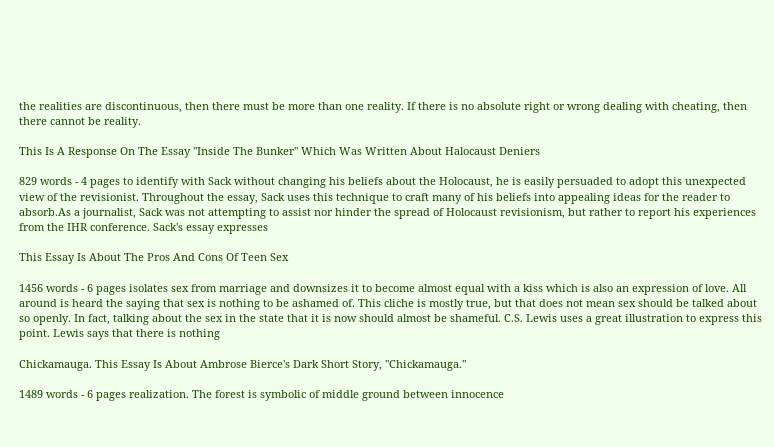the realities are discontinuous, then there must be more than one reality. If there is no absolute right or wrong dealing with cheating, then there cannot be reality.

This Is A Response On The Essay "Inside The Bunker" Which Was Written About Halocaust Deniers

829 words - 4 pages to identify with Sack without changing his beliefs about the Holocaust, he is easily persuaded to adopt this unexpected view of the revisionist. Throughout the essay, Sack uses this technique to craft many of his beliefs into appealing ideas for the reader to absorb.As a journalist, Sack was not attempting to assist nor hinder the spread of Holocaust revisionism, but rather to report his experiences from the IHR conference. Sack's essay expresses

This Essay Is About The Pros And Cons Of Teen Sex

1456 words - 6 pages isolates sex from marriage and downsizes it to become almost equal with a kiss which is also an expression of love. All around is heard the saying that sex is nothing to be ashamed of. This cliche is mostly true, but that does not mean sex should be talked about so openly. In fact, talking about the sex in the state that it is now should almost be shameful. C.S. Lewis uses a great illustration to express this point. Lewis says that there is nothing

Chickamauga. This Essay Is About Ambrose Bierce's Dark Short Story, "Chickamauga."

1489 words - 6 pages realization. The forest is symbolic of middle ground between innocence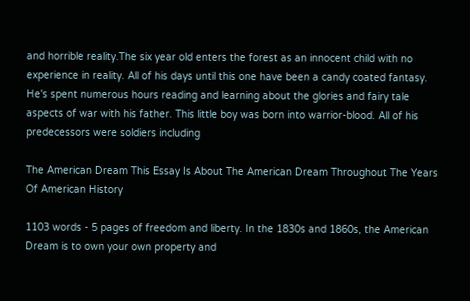and horrible reality.The six year old enters the forest as an innocent child with no experience in reality. All of his days until this one have been a candy coated fantasy. He's spent numerous hours reading and learning about the glories and fairy tale aspects of war with his father. This little boy was born into warrior-blood. All of his predecessors were soldiers including

The American Dream This Essay Is About The American Dream Throughout The Years Of American History

1103 words - 5 pages of freedom and liberty. In the 1830s and 1860s, the American Dream is to own your own property and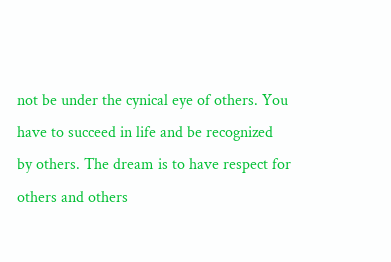not be under the cynical eye of others. You have to succeed in life and be recognized by others. The dream is to have respect for others and others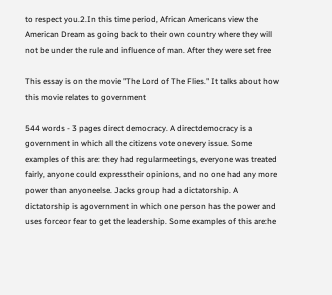to respect you.2.In this time period, African Americans view the American Dream as going back to their own country where they will not be under the rule and influence of man. After they were set free

This essay is on the movie "The Lord of The Flies." It talks about how this movie relates to government

544 words - 3 pages direct democracy. A directdemocracy is a government in which all the citizens vote onevery issue. Some examples of this are: they had regularmeetings, everyone was treated fairly, anyone could expresstheir opinions, and no one had any more power than anyoneelse. Jacks group had a dictatorship. A dictatorship is agovernment in which one person has the power and uses forceor fear to get the leadership. Some examples of this are:he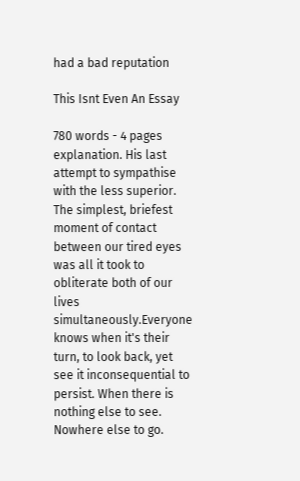had a bad reputation

This Isnt Even An Essay

780 words - 4 pages explanation. His last attempt to sympathise with the less superior. The simplest, briefest moment of contact between our tired eyes was all it took to obliterate both of our lives simultaneously.Everyone knows when it's their turn, to look back, yet see it inconsequential to persist. When there is nothing else to see. Nowhere else to go.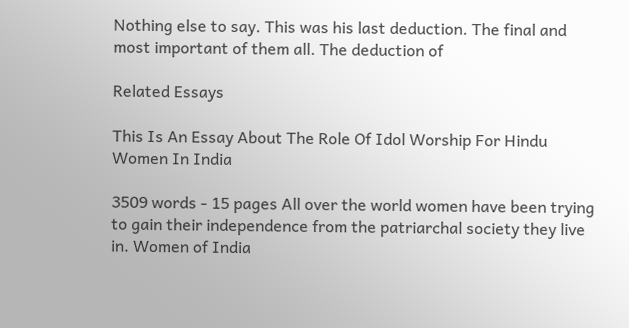Nothing else to say. This was his last deduction. The final and most important of them all. The deduction of

Related Essays

This Is An Essay About The Role Of Idol Worship For Hindu Women In India

3509 words - 15 pages All over the world women have been trying to gain their independence from the patriarchal society they live in. Women of India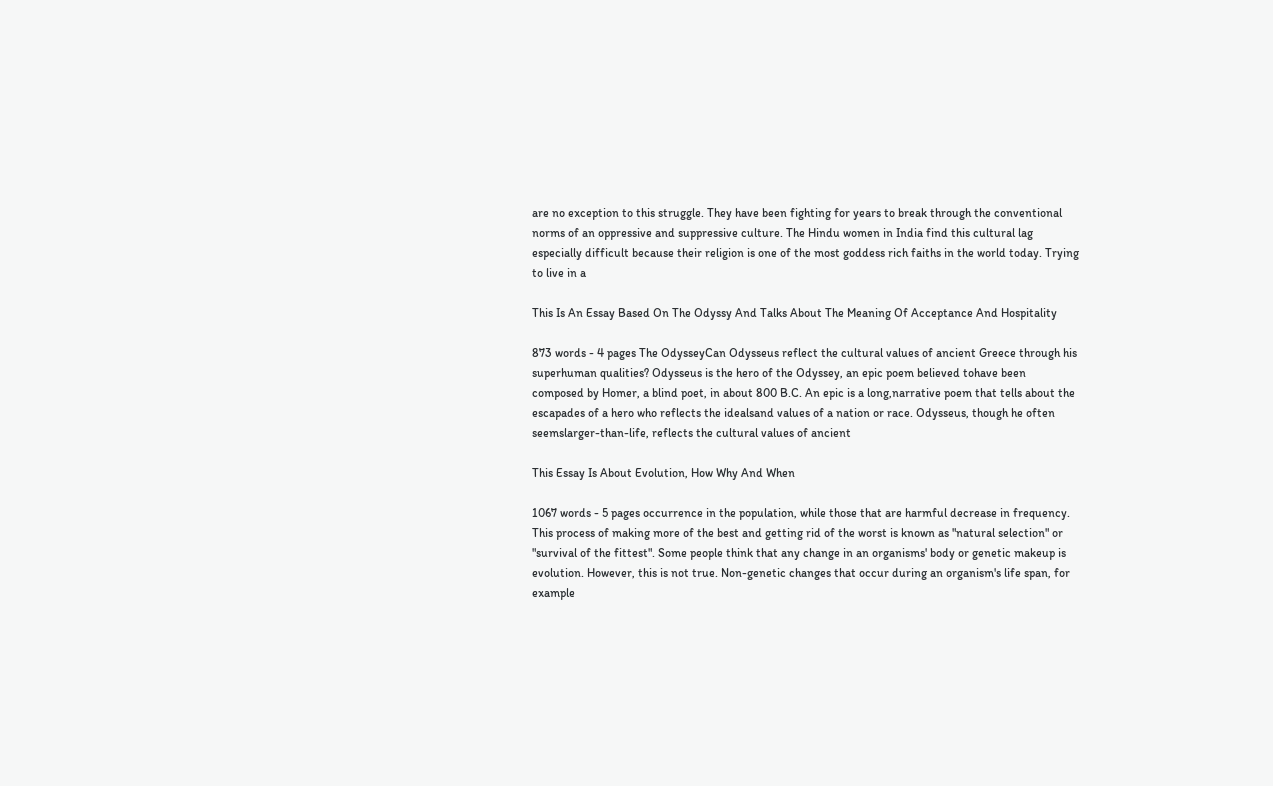are no exception to this struggle. They have been fighting for years to break through the conventional norms of an oppressive and suppressive culture. The Hindu women in India find this cultural lag especially difficult because their religion is one of the most goddess rich faiths in the world today. Trying to live in a

This Is An Essay Based On The Odyssy And Talks About The Meaning Of Acceptance And Hospitality

873 words - 4 pages The OdysseyCan Odysseus reflect the cultural values of ancient Greece through his superhuman qualities? Odysseus is the hero of the Odyssey, an epic poem believed tohave been composed by Homer, a blind poet, in about 800 B.C. An epic is a long,narrative poem that tells about the escapades of a hero who reflects the idealsand values of a nation or race. Odysseus, though he often seemslarger-than-life, reflects the cultural values of ancient

This Essay Is About Evolution, How Why And When

1067 words - 5 pages occurrence in the population, while those that are harmful decrease in frequency. This process of making more of the best and getting rid of the worst is known as "natural selection" or "survival of the fittest". Some people think that any change in an organisms' body or genetic makeup is evolution. However, this is not true. Non-genetic changes that occur during an organism's life span, for example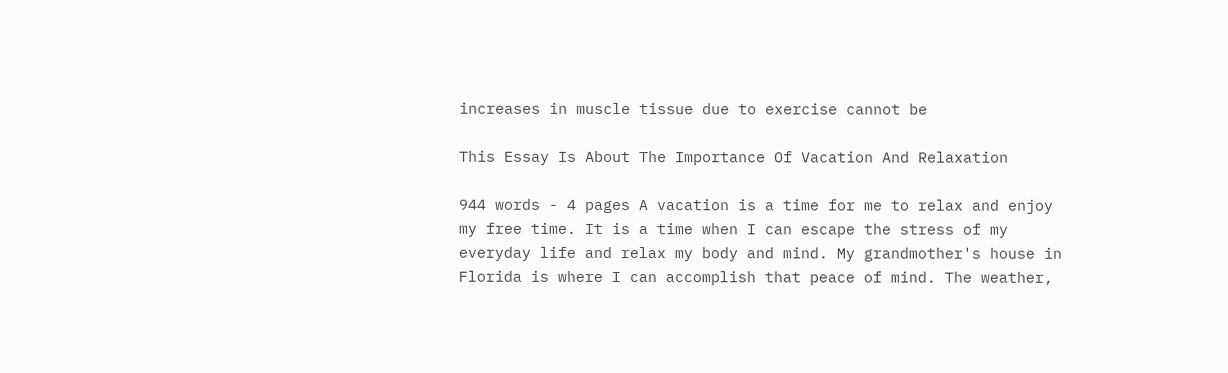increases in muscle tissue due to exercise cannot be

This Essay Is About The Importance Of Vacation And Relaxation

944 words - 4 pages A vacation is a time for me to relax and enjoy my free time. It is a time when I can escape the stress of my everyday life and relax my body and mind. My grandmother's house in Florida is where I can accomplish that peace of mind. The weather,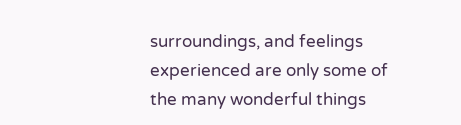surroundings, and feelings experienced are only some of the many wonderful things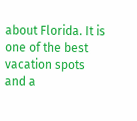about Florida. It is one of the best vacation spots and a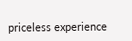priceless experience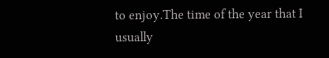to enjoy.The time of the year that I usually